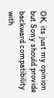OK, its just my opinion but Sony should provide backward compatibility with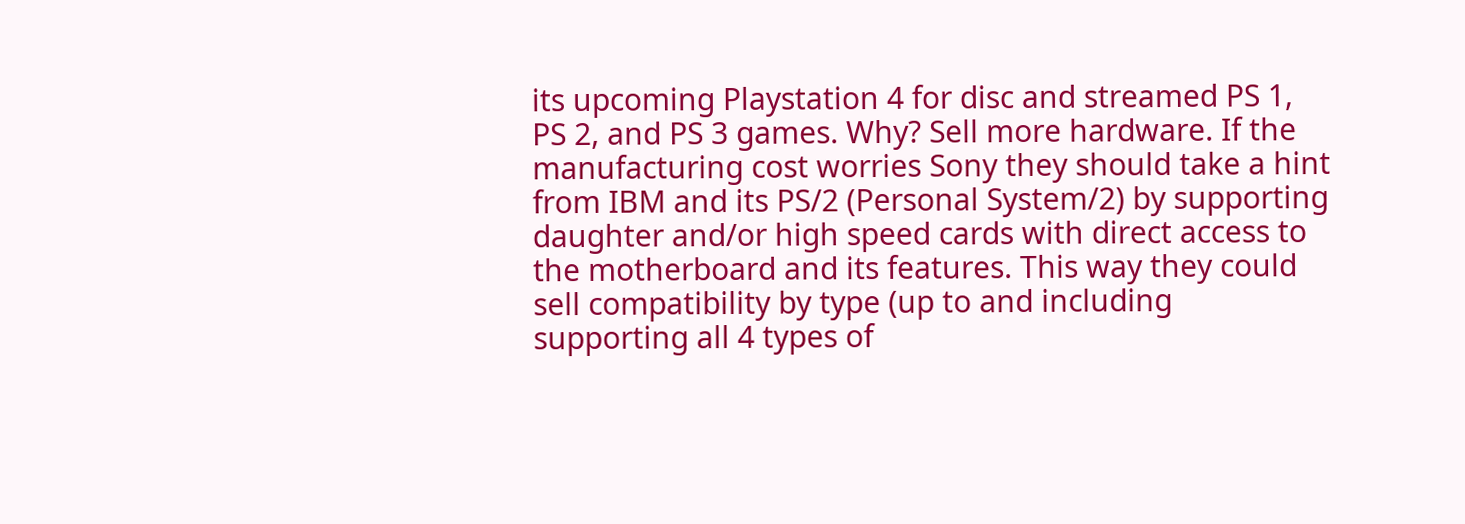its upcoming Playstation 4 for disc and streamed PS 1, PS 2, and PS 3 games. Why? Sell more hardware. If the manufacturing cost worries Sony they should take a hint from IBM and its PS/2 (Personal System/2) by supporting daughter and/or high speed cards with direct access to the motherboard and its features. This way they could sell compatibility by type (up to and including supporting all 4 types of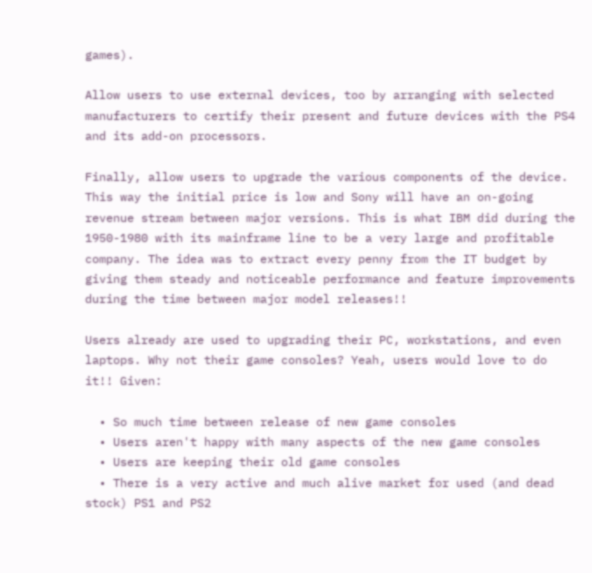games).

Allow users to use external devices, too by arranging with selected manufacturers to certify their present and future devices with the PS4 and its add-on processors.

Finally, allow users to upgrade the various components of the device. This way the initial price is low and Sony will have an on-going revenue stream between major versions. This is what IBM did during the 1950-1980 with its mainframe line to be a very large and profitable company. The idea was to extract every penny from the IT budget by giving them steady and noticeable performance and feature improvements during the time between major model releases!!

Users already are used to upgrading their PC, workstations, and even laptops. Why not their game consoles? Yeah, users would love to do it!! Given:

  • So much time between release of new game consoles
  • Users aren't happy with many aspects of the new game consoles
  • Users are keeping their old game consoles
  • There is a very active and much alive market for used (and dead stock) PS1 and PS2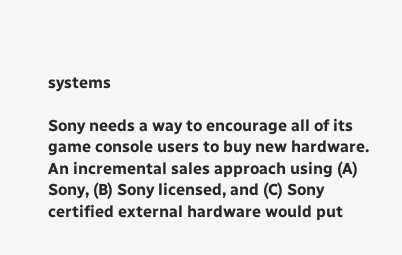systems

Sony needs a way to encourage all of its game console users to buy new hardware. An incremental sales approach using (A) Sony, (B) Sony licensed, and (C) Sony certified external hardware would put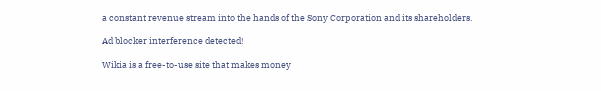a constant revenue stream into the hands of the Sony Corporation and its shareholders.

Ad blocker interference detected!

Wikia is a free-to-use site that makes money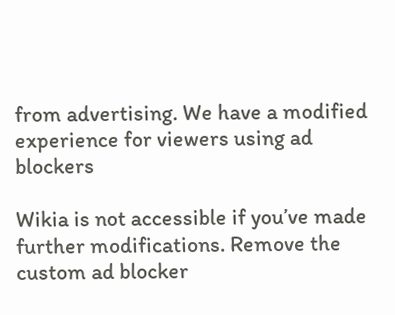from advertising. We have a modified experience for viewers using ad blockers

Wikia is not accessible if you’ve made further modifications. Remove the custom ad blocker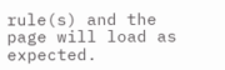rule(s) and the page will load as expected.